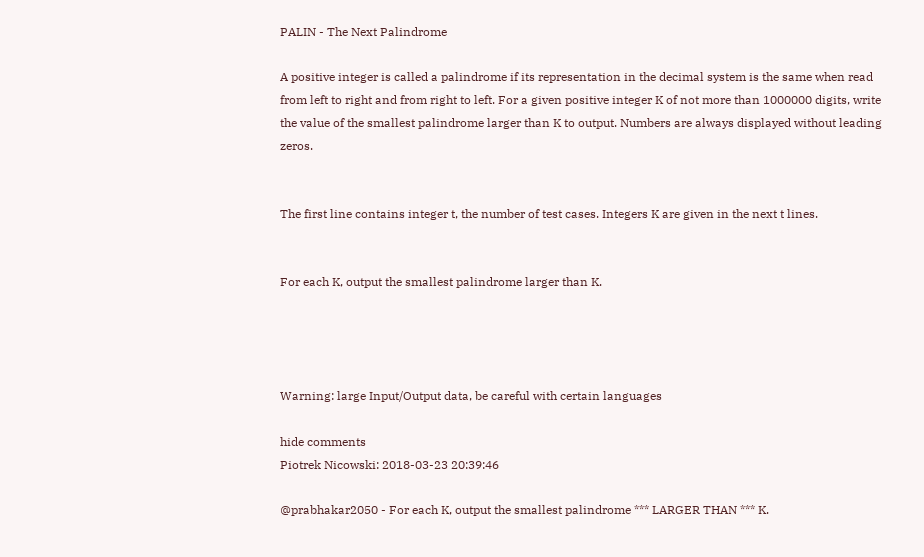PALIN - The Next Palindrome

A positive integer is called a palindrome if its representation in the decimal system is the same when read from left to right and from right to left. For a given positive integer K of not more than 1000000 digits, write the value of the smallest palindrome larger than K to output. Numbers are always displayed without leading zeros.


The first line contains integer t, the number of test cases. Integers K are given in the next t lines.


For each K, output the smallest palindrome larger than K.




Warning: large Input/Output data, be careful with certain languages

hide comments
Piotrek Nicowski: 2018-03-23 20:39:46

@prabhakar2050 - For each K, output the smallest palindrome *** LARGER THAN *** K.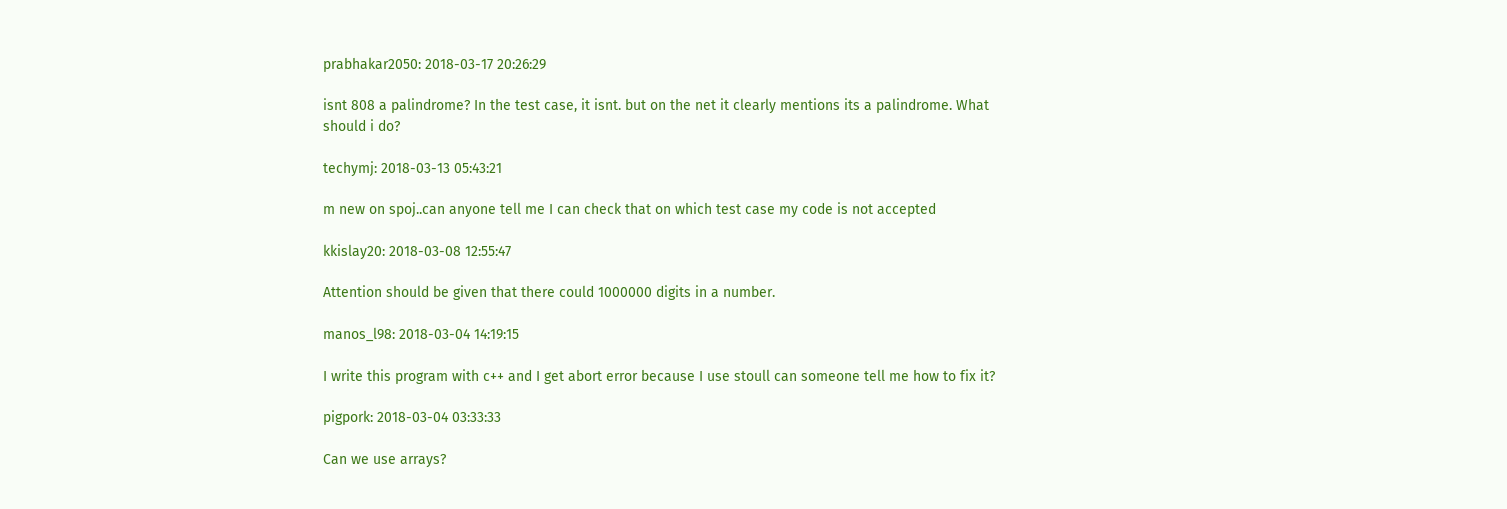prabhakar2050: 2018-03-17 20:26:29

isnt 808 a palindrome? In the test case, it isnt. but on the net it clearly mentions its a palindrome. What should i do?

techymj: 2018-03-13 05:43:21

m new on spoj..can anyone tell me I can check that on which test case my code is not accepted

kkislay20: 2018-03-08 12:55:47

Attention should be given that there could 1000000 digits in a number.

manos_l98: 2018-03-04 14:19:15

I write this program with c++ and I get abort error because I use stoull can someone tell me how to fix it?

pigpork: 2018-03-04 03:33:33

Can we use arrays?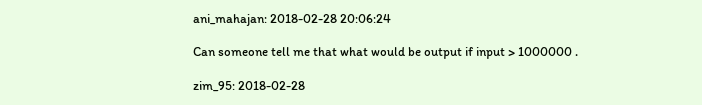ani_mahajan: 2018-02-28 20:06:24

Can someone tell me that what would be output if input > 1000000 .

zim_95: 2018-02-28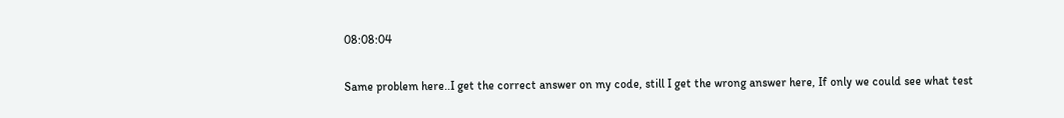08:08:04

Same problem here..I get the correct answer on my code, still I get the wrong answer here, If only we could see what test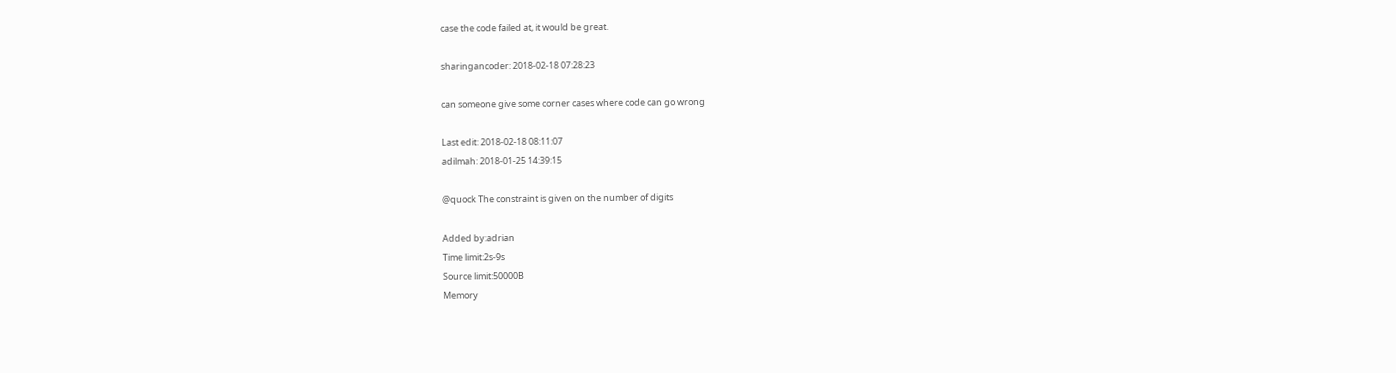case the code failed at, it would be great.

sharingancoder: 2018-02-18 07:28:23

can someone give some corner cases where code can go wrong

Last edit: 2018-02-18 08:11:07
adilmah: 2018-01-25 14:39:15

@quock The constraint is given on the number of digits

Added by:adrian
Time limit:2s-9s
Source limit:50000B
Memory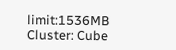limit:1536MB
Cluster: Cube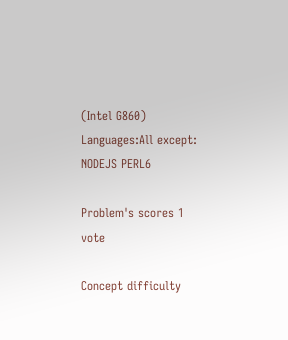(Intel G860)
Languages:All except: NODEJS PERL6

Problem's scores 1 vote

Concept difficulty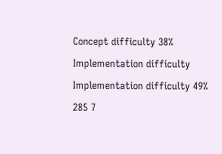Concept difficulty 38%
Implementation difficulty
Implementation difficulty 49%
285 7